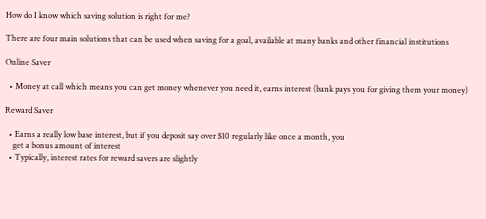How do I know which saving solution is right for me?

There are four main solutions that can be used when saving for a goal, available at many banks and other financial institutions

Online Saver

  • Money at call which means you can get money whenever you need it, earns interest (bank pays you for giving them your money)

Reward Saver

  • Earns a really low base interest, but if you deposit say over $10 regularly like once a month, you
    get a bonus amount of interest
  • Typically, interest rates for reward savers are slightly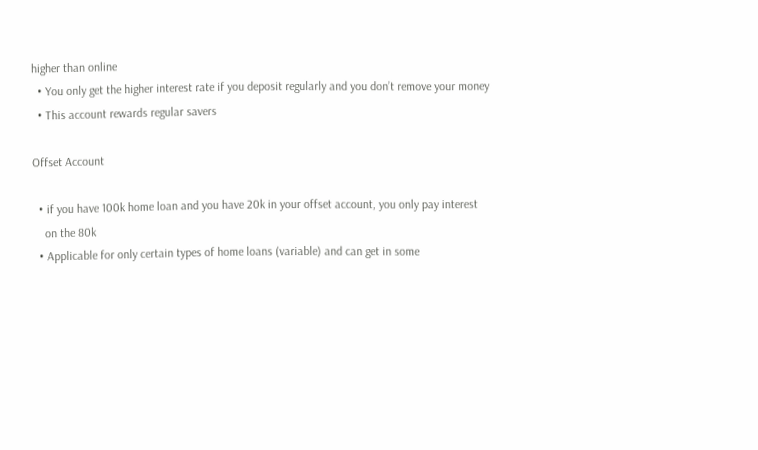higher than online
  • You only get the higher interest rate if you deposit regularly and you don’t remove your money
  • This account rewards regular savers

Offset Account

  • if you have 100k home loan and you have 20k in your offset account, you only pay interest
    on the 80k
  • Applicable for only certain types of home loans (variable) and can get in some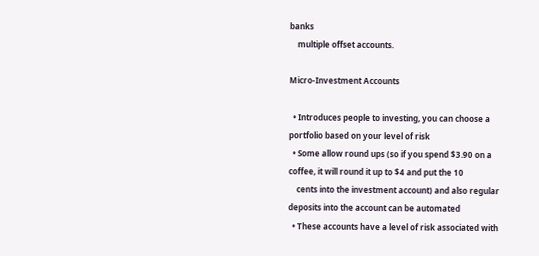banks
    multiple offset accounts.

Micro-Investment Accounts

  • Introduces people to investing, you can choose a portfolio based on your level of risk
  • Some allow round ups (so if you spend $3.90 on a coffee, it will round it up to $4 and put the 10
    cents into the investment account) and also regular deposits into the account can be automated
  • These accounts have a level of risk associated with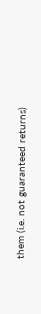them (i.e. not guaranteed returns)